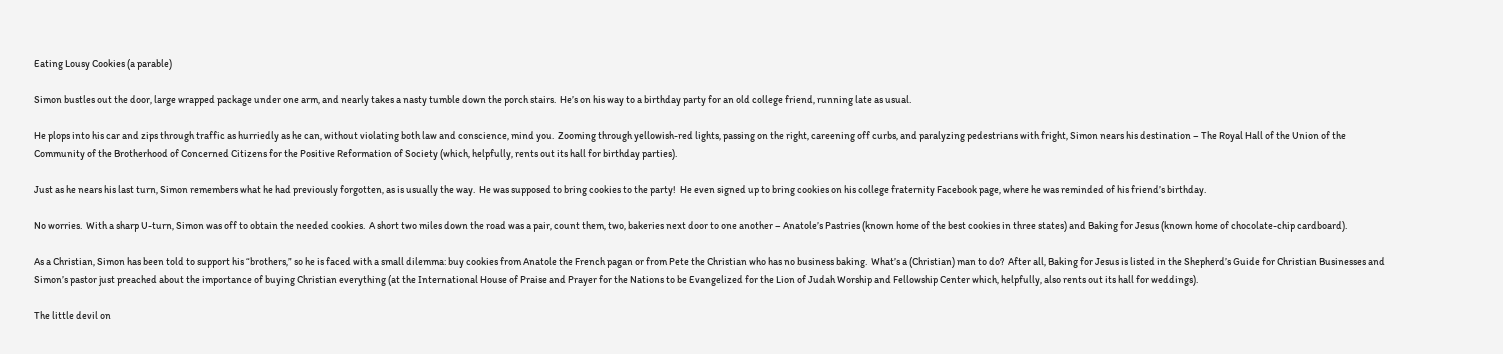Eating Lousy Cookies (a parable)

Simon bustles out the door, large wrapped package under one arm, and nearly takes a nasty tumble down the porch stairs.  He’s on his way to a birthday party for an old college friend, running late as usual.

He plops into his car and zips through traffic as hurriedly as he can, without violating both law and conscience, mind you.  Zooming through yellowish-red lights, passing on the right, careening off curbs, and paralyzing pedestrians with fright, Simon nears his destination – The Royal Hall of the Union of the Community of the Brotherhood of Concerned Citizens for the Positive Reformation of Society (which, helpfully, rents out its hall for birthday parties).

Just as he nears his last turn, Simon remembers what he had previously forgotten, as is usually the way.  He was supposed to bring cookies to the party!  He even signed up to bring cookies on his college fraternity Facebook page, where he was reminded of his friend’s birthday.

No worries.  With a sharp U-turn, Simon was off to obtain the needed cookies.  A short two miles down the road was a pair, count them, two, bakeries next door to one another – Anatole’s Pastries (known home of the best cookies in three states) and Baking for Jesus (known home of chocolate-chip cardboard).

As a Christian, Simon has been told to support his “brothers,” so he is faced with a small dilemma: buy cookies from Anatole the French pagan or from Pete the Christian who has no business baking.  What’s a (Christian) man to do?  After all, Baking for Jesus is listed in the Shepherd’s Guide for Christian Businesses and Simon’s pastor just preached about the importance of buying Christian everything (at the International House of Praise and Prayer for the Nations to be Evangelized for the Lion of Judah Worship and Fellowship Center which, helpfully, also rents out its hall for weddings).

The little devil on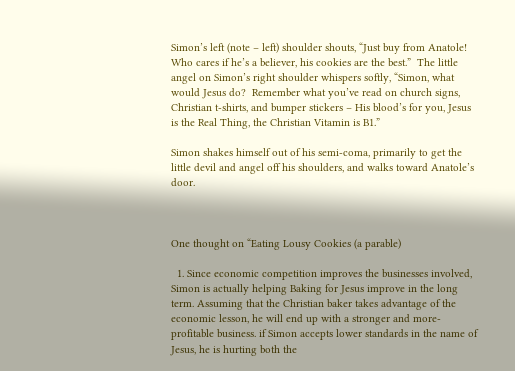Simon’s left (note – left) shoulder shouts, “Just buy from Anatole!  Who cares if he’s a believer, his cookies are the best.”  The little angel on Simon’s right shoulder whispers softly, “Simon, what would Jesus do?  Remember what you’ve read on church signs, Christian t-shirts, and bumper stickers – His blood’s for you, Jesus is the Real Thing, the Christian Vitamin is B1.”

Simon shakes himself out of his semi-coma, primarily to get the little devil and angel off his shoulders, and walks toward Anatole’s door.



One thought on “Eating Lousy Cookies (a parable)

  1. Since economic competition improves the businesses involved, Simon is actually helping Baking for Jesus improve in the long term. Assuming that the Christian baker takes advantage of the economic lesson, he will end up with a stronger and more-profitable business. if Simon accepts lower standards in the name of Jesus, he is hurting both the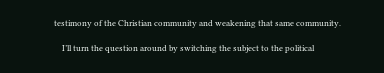testimony of the Christian community and weakening that same community.

    I’ll turn the question around by switching the subject to the political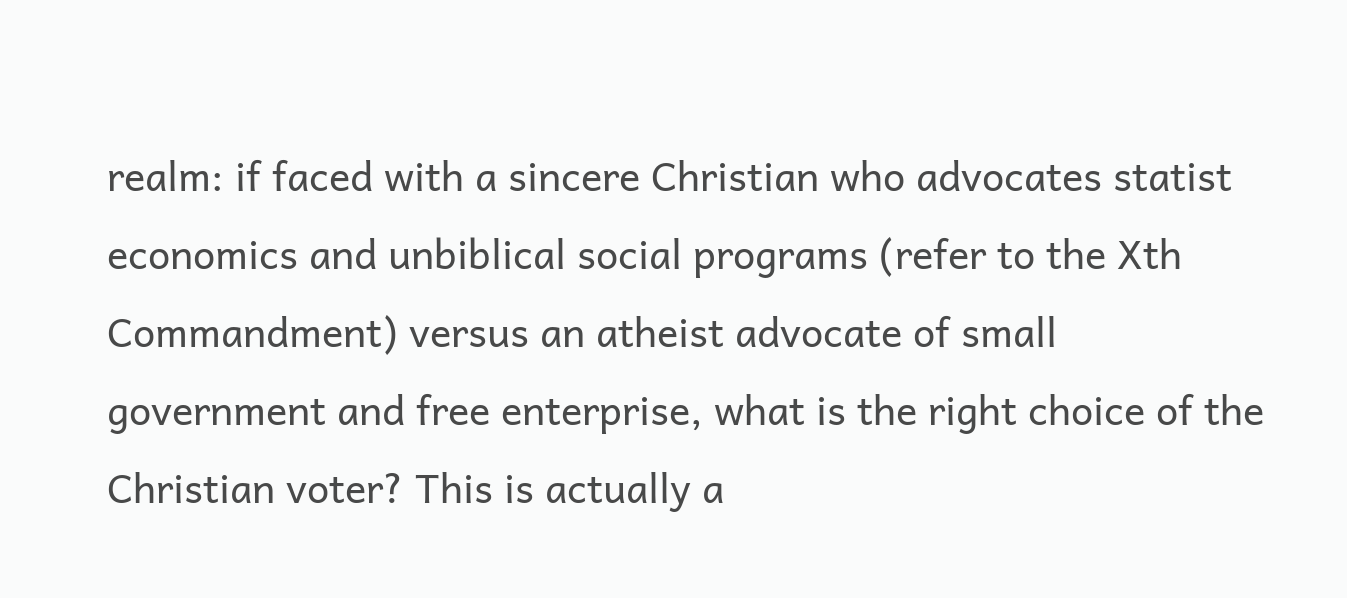realm: if faced with a sincere Christian who advocates statist economics and unbiblical social programs (refer to the Xth Commandment) versus an atheist advocate of small government and free enterprise, what is the right choice of the Christian voter? This is actually a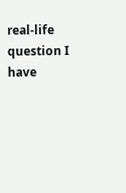real-life question I have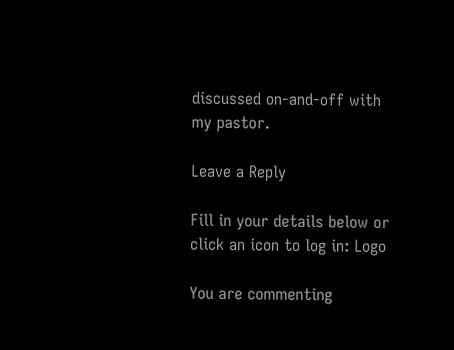discussed on-and-off with my pastor.

Leave a Reply

Fill in your details below or click an icon to log in: Logo

You are commenting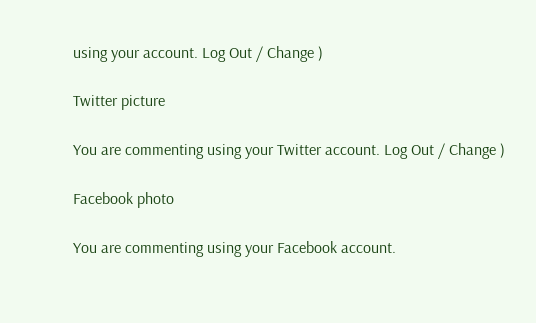using your account. Log Out / Change )

Twitter picture

You are commenting using your Twitter account. Log Out / Change )

Facebook photo

You are commenting using your Facebook account.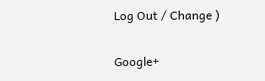Log Out / Change )

Google+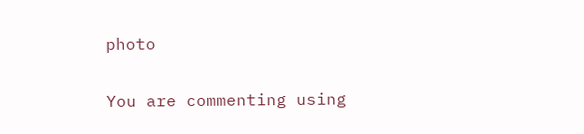photo

You are commenting using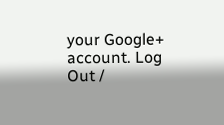your Google+ account. Log Out /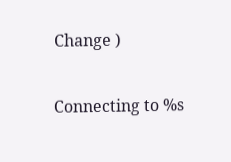Change )

Connecting to %s